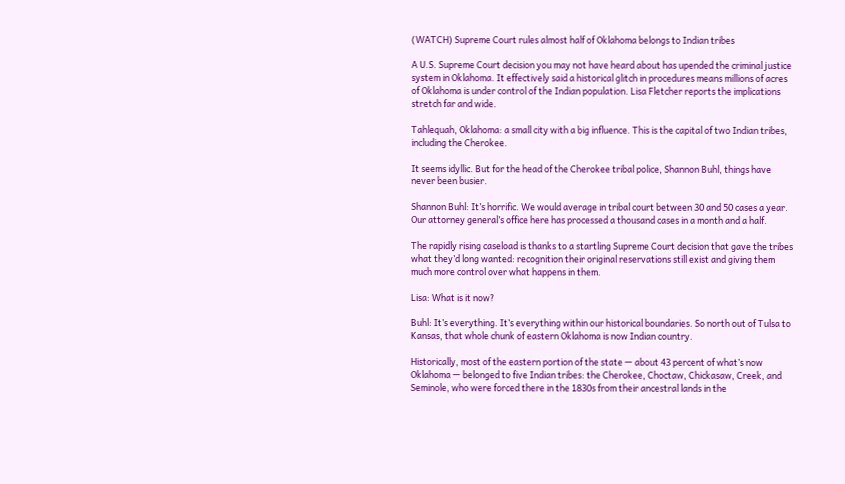(WATCH) Supreme Court rules almost half of Oklahoma belongs to Indian tribes

A U.S. Supreme Court decision you may not have heard about has upended the criminal justice system in Oklahoma. It effectively said a historical glitch in procedures means millions of acres of Oklahoma is under control of the Indian population. Lisa Fletcher reports the implications stretch far and wide.

Tahlequah, Oklahoma: a small city with a big influence. This is the capital of two Indian tribes, including the Cherokee.

It seems idyllic. But for the head of the Cherokee tribal police, Shannon Buhl, things have never been busier.

Shannon Buhl: It’s horrific. We would average in tribal court between 30 and 50 cases a year. Our attorney general’s office here has processed a thousand cases in a month and a half.

The rapidly rising caseload is thanks to a startling Supreme Court decision that gave the tribes what they’d long wanted: recognition their original reservations still exist and giving them much more control over what happens in them.

Lisa: What is it now?

Buhl: It’s everything. It’s everything within our historical boundaries. So north out of Tulsa to Kansas, that whole chunk of eastern Oklahoma is now Indian country.

Historically, most of the eastern portion of the state — about 43 percent of what’s now Oklahoma — belonged to five Indian tribes: the Cherokee, Choctaw, Chickasaw, Creek, and Seminole, who were forced there in the 1830s from their ancestral lands in the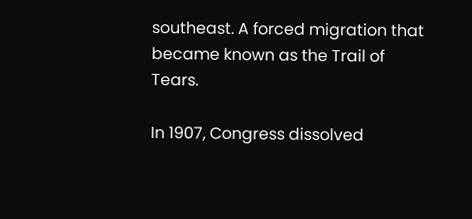southeast. A forced migration that became known as the Trail of Tears.

In 1907, Congress dissolved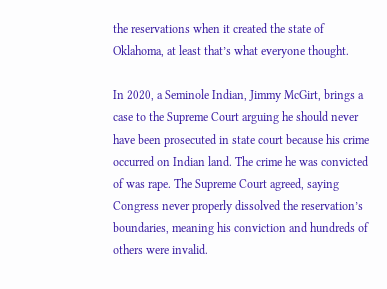the reservations when it created the state of Oklahoma, at least that’s what everyone thought.

In 2020, a Seminole Indian, Jimmy McGirt, brings a case to the Supreme Court arguing he should never have been prosecuted in state court because his crime occurred on Indian land. The crime he was convicted of was rape. The Supreme Court agreed, saying Congress never properly dissolved the reservation’s boundaries, meaning his conviction and hundreds of others were invalid.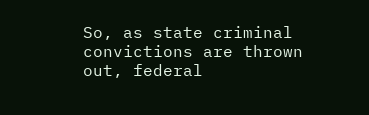So, as state criminal convictions are thrown out, federal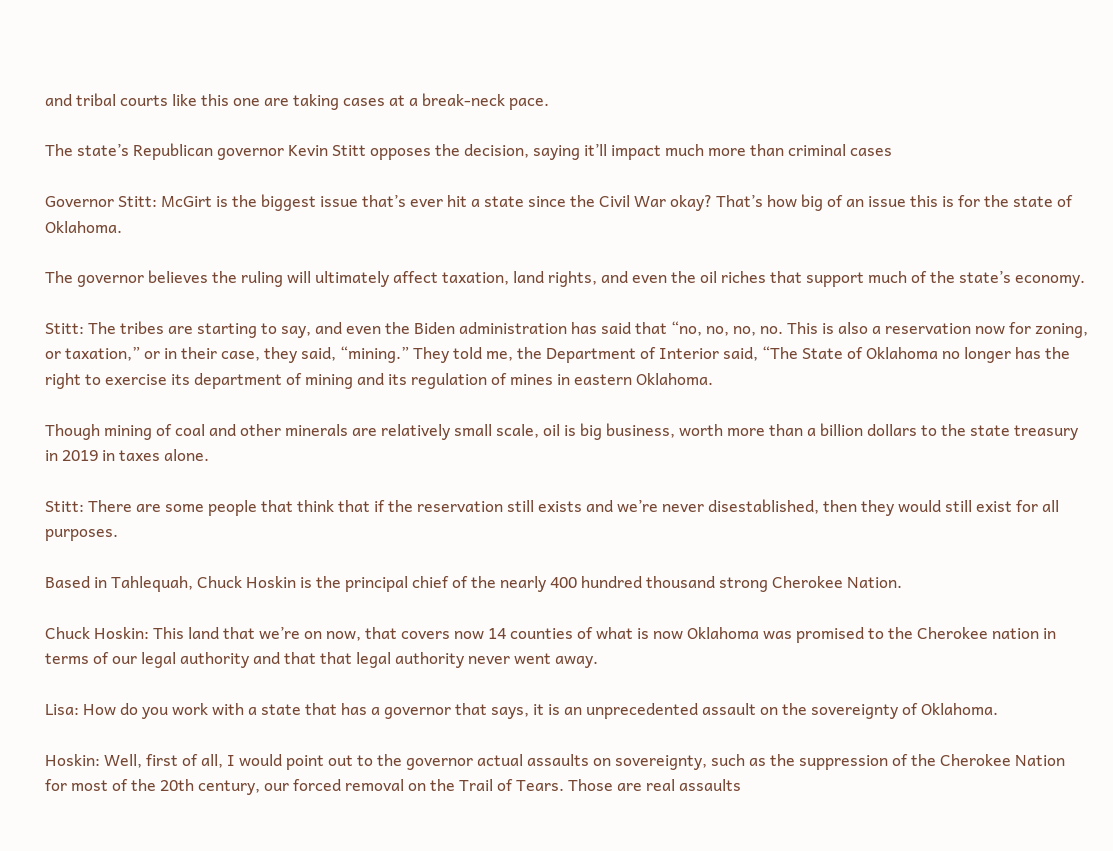and tribal courts like this one are taking cases at a break-neck pace.

The state’s Republican governor Kevin Stitt opposes the decision, saying it’ll impact much more than criminal cases

Governor Stitt: McGirt is the biggest issue that’s ever hit a state since the Civil War okay? That’s how big of an issue this is for the state of Oklahoma.

The governor believes the ruling will ultimately affect taxation, land rights, and even the oil riches that support much of the state’s economy.

Stitt: The tribes are starting to say, and even the Biden administration has said that “no, no, no, no. This is also a reservation now for zoning, or taxation,” or in their case, they said, “mining.” They told me, the Department of Interior said, “The State of Oklahoma no longer has the right to exercise its department of mining and its regulation of mines in eastern Oklahoma.

Though mining of coal and other minerals are relatively small scale, oil is big business, worth more than a billion dollars to the state treasury in 2019 in taxes alone.

Stitt: There are some people that think that if the reservation still exists and we’re never disestablished, then they would still exist for all purposes.

Based in Tahlequah, Chuck Hoskin is the principal chief of the nearly 400 hundred thousand strong Cherokee Nation.

Chuck Hoskin: This land that we’re on now, that covers now 14 counties of what is now Oklahoma was promised to the Cherokee nation in terms of our legal authority and that that legal authority never went away.

Lisa: How do you work with a state that has a governor that says, it is an unprecedented assault on the sovereignty of Oklahoma.

Hoskin: Well, first of all, I would point out to the governor actual assaults on sovereignty, such as the suppression of the Cherokee Nation for most of the 20th century, our forced removal on the Trail of Tears. Those are real assaults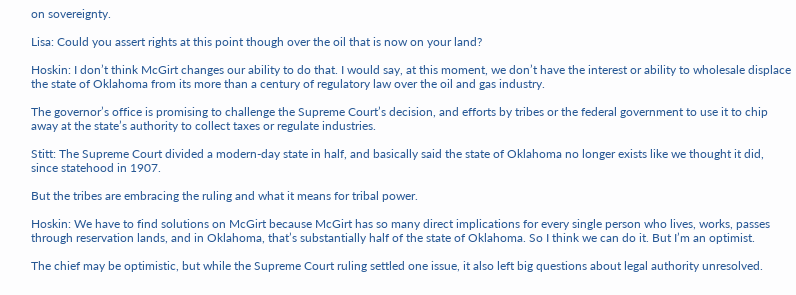on sovereignty.

Lisa: Could you assert rights at this point though over the oil that is now on your land?

Hoskin: I don’t think McGirt changes our ability to do that. I would say, at this moment, we don’t have the interest or ability to wholesale displace the state of Oklahoma from its more than a century of regulatory law over the oil and gas industry.

The governor’s office is promising to challenge the Supreme Court’s decision, and efforts by tribes or the federal government to use it to chip away at the state’s authority to collect taxes or regulate industries.

Stitt: The Supreme Court divided a modern-day state in half, and basically said the state of Oklahoma no longer exists like we thought it did, since statehood in 1907.

But the tribes are embracing the ruling and what it means for tribal power.

Hoskin: We have to find solutions on McGirt because McGirt has so many direct implications for every single person who lives, works, passes through reservation lands, and in Oklahoma, that’s substantially half of the state of Oklahoma. So I think we can do it. But I’m an optimist.

The chief may be optimistic, but while the Supreme Court ruling settled one issue, it also left big questions about legal authority unresolved.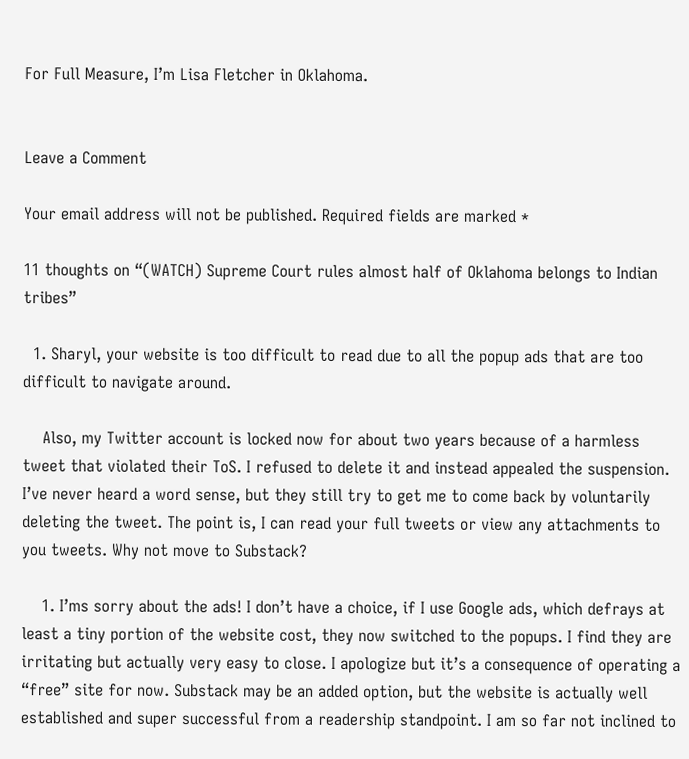For Full Measure, I’m Lisa Fletcher in Oklahoma.


Leave a Comment

Your email address will not be published. Required fields are marked *

11 thoughts on “(WATCH) Supreme Court rules almost half of Oklahoma belongs to Indian tribes”

  1. Sharyl, your website is too difficult to read due to all the popup ads that are too difficult to navigate around.

    Also, my Twitter account is locked now for about two years because of a harmless tweet that violated their ToS. I refused to delete it and instead appealed the suspension. I’ve never heard a word sense, but they still try to get me to come back by voluntarily deleting the tweet. The point is, I can read your full tweets or view any attachments to you tweets. Why not move to Substack?

    1. I’ms sorry about the ads! I don’t have a choice, if I use Google ads, which defrays at least a tiny portion of the website cost, they now switched to the popups. I find they are irritating but actually very easy to close. I apologize but it’s a consequence of operating a “free” site for now. Substack may be an added option, but the website is actually well established and super successful from a readership standpoint. I am so far not inclined to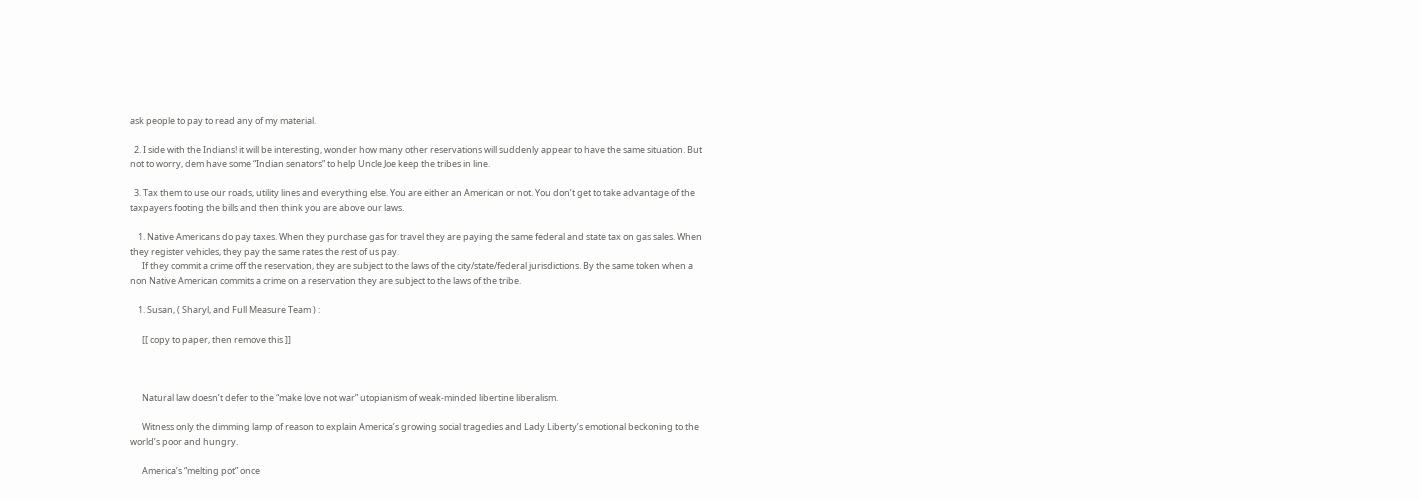ask people to pay to read any of my material.

  2. I side with the Indians! it will be interesting, wonder how many other reservations will suddenly appear to have the same situation. But not to worry, dem have some “Indian senators” to help Uncle Joe keep the tribes in line.

  3. Tax them to use our roads, utility lines and everything else. You are either an American or not. You don’t get to take advantage of the taxpayers footing the bills and then think you are above our laws.

    1. Native Americans do pay taxes. When they purchase gas for travel they are paying the same federal and state tax on gas sales. When they register vehicles, they pay the same rates the rest of us pay.
      If they commit a crime off the reservation, they are subject to the laws of the city/state/federal jurisdictions. By the same token when a non Native American commits a crime on a reservation they are subject to the laws of the tribe.

    1. Susan, ( Sharyl, and Full Measure Team ) :

      [[ copy to paper, then remove this ]]



      Natural law doesn’t defer to the “make love not war” utopianism of weak-minded libertine liberalism.

      Witness only the dimming lamp of reason to explain America’s growing social tragedies and Lady Liberty’s emotional beckoning to the world’s poor and hungry.

      America’s “melting pot” once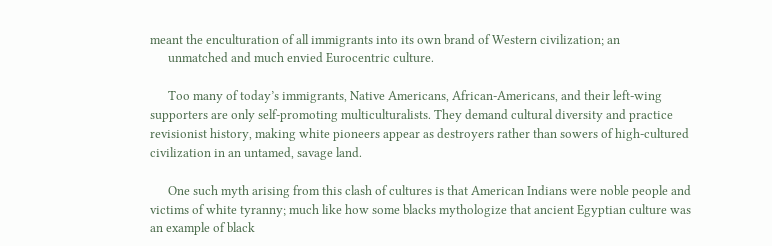meant the enculturation of all immigrants into its own brand of Western civilization; an
      unmatched and much envied Eurocentric culture.

      Too many of today’s immigrants, Native Americans, African-Americans, and their left-wing supporters are only self-promoting multiculturalists. They demand cultural diversity and practice revisionist history, making white pioneers appear as destroyers rather than sowers of high-cultured civilization in an untamed, savage land.

      One such myth arising from this clash of cultures is that American Indians were noble people and victims of white tyranny; much like how some blacks mythologize that ancient Egyptian culture was an example of black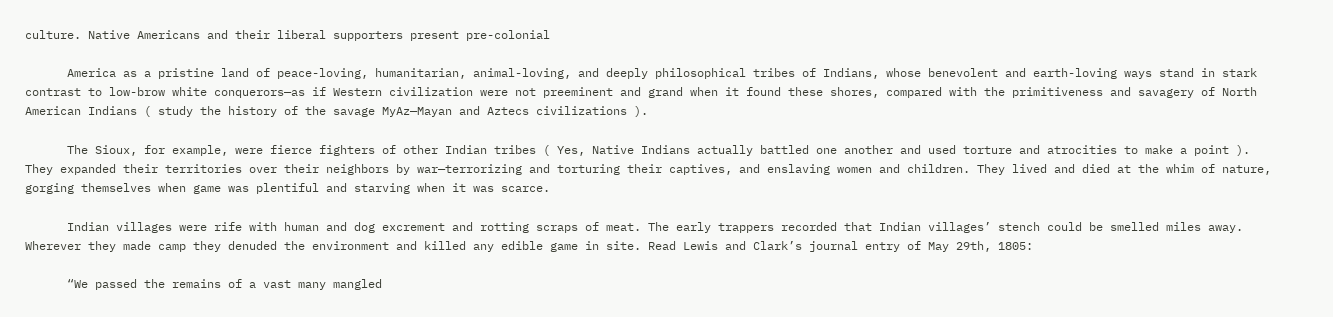culture. Native Americans and their liberal supporters present pre-colonial

      America as a pristine land of peace-loving, humanitarian, animal-loving, and deeply philosophical tribes of Indians, whose benevolent and earth-loving ways stand in stark contrast to low-brow white conquerors—as if Western civilization were not preeminent and grand when it found these shores, compared with the primitiveness and savagery of North American Indians ( study the history of the savage MyAz—Mayan and Aztecs civilizations ).

      The Sioux, for example, were fierce fighters of other Indian tribes ( Yes, Native Indians actually battled one another and used torture and atrocities to make a point ). They expanded their territories over their neighbors by war—terrorizing and torturing their captives, and enslaving women and children. They lived and died at the whim of nature, gorging themselves when game was plentiful and starving when it was scarce.

      Indian villages were rife with human and dog excrement and rotting scraps of meat. The early trappers recorded that Indian villages’ stench could be smelled miles away. Wherever they made camp they denuded the environment and killed any edible game in site. Read Lewis and Clark’s journal entry of May 29th, 1805:

      “We passed the remains of a vast many mangled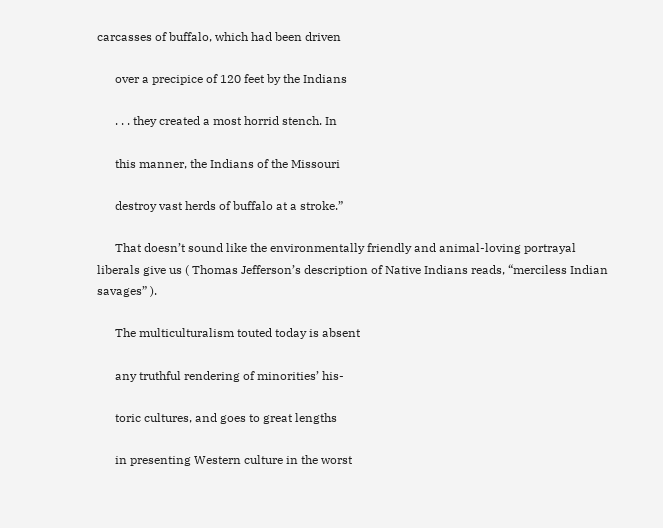carcasses of buffalo, which had been driven

      over a precipice of 120 feet by the Indians

      . . . they created a most horrid stench. In

      this manner, the Indians of the Missouri

      destroy vast herds of buffalo at a stroke.”

      That doesn’t sound like the environmentally friendly and animal-loving portrayal liberals give us ( Thomas Jefferson’s description of Native Indians reads, “merciless Indian savages” ).

      The multiculturalism touted today is absent

      any truthful rendering of minorities’ his-

      toric cultures, and goes to great lengths

      in presenting Western culture in the worst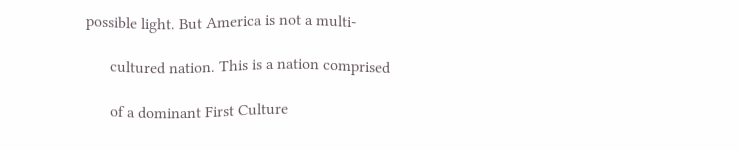possible light. But America is not a multi-

      cultured nation. This is a nation comprised

      of a dominant First Culture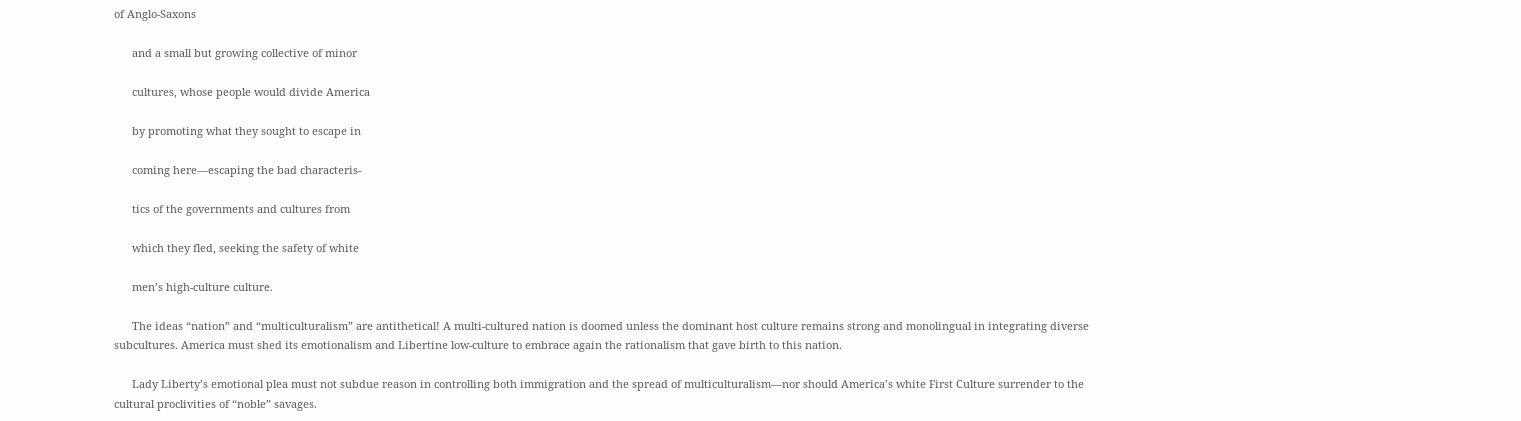of Anglo-Saxons

      and a small but growing collective of minor

      cultures, whose people would divide America

      by promoting what they sought to escape in

      coming here—escaping the bad characteris-

      tics of the governments and cultures from

      which they fled, seeking the safety of white

      men’s high-culture culture.

      The ideas “nation” and “multiculturalism” are antithetical! A multi-cultured nation is doomed unless the dominant host culture remains strong and monolingual in integrating diverse subcultures. America must shed its emotionalism and Libertine low-culture to embrace again the rationalism that gave birth to this nation.

      Lady Liberty’s emotional plea must not subdue reason in controlling both immigration and the spread of multiculturalism—nor should America’s white First Culture surrender to the cultural proclivities of “noble” savages.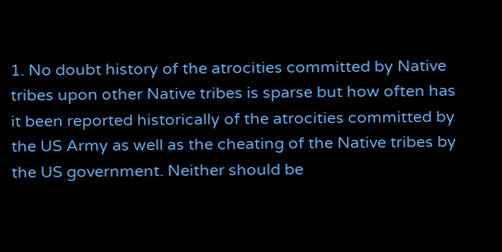1. No doubt history of the atrocities committed by Native tribes upon other Native tribes is sparse but how often has it been reported historically of the atrocities committed by the US Army as well as the cheating of the Native tribes by the US government. Neither should be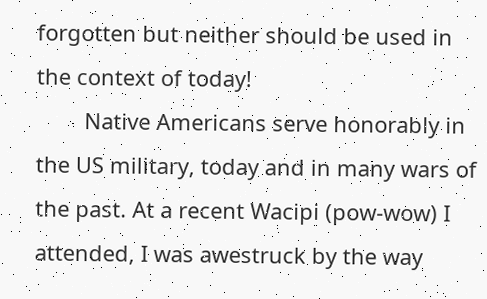forgotten but neither should be used in the context of today!
        Native Americans serve honorably in the US military, today and in many wars of the past. At a recent Wacipi (pow-wow) I attended, I was awestruck by the way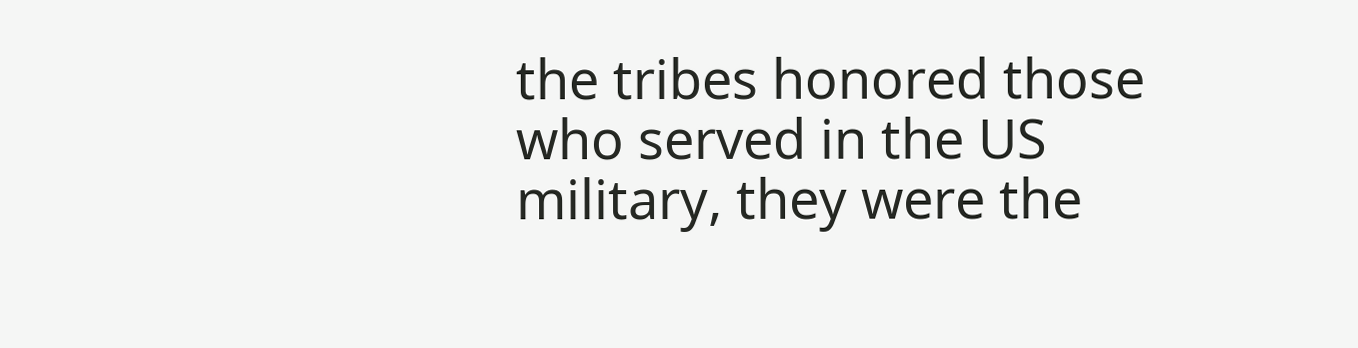the tribes honored those who served in the US military, they were the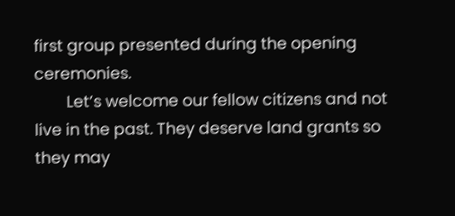first group presented during the opening ceremonies.
        Let’s welcome our fellow citizens and not live in the past. They deserve land grants so they may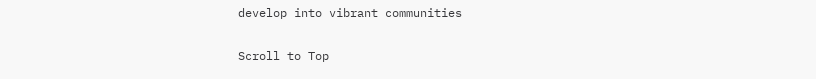develop into vibrant communities

Scroll to Top